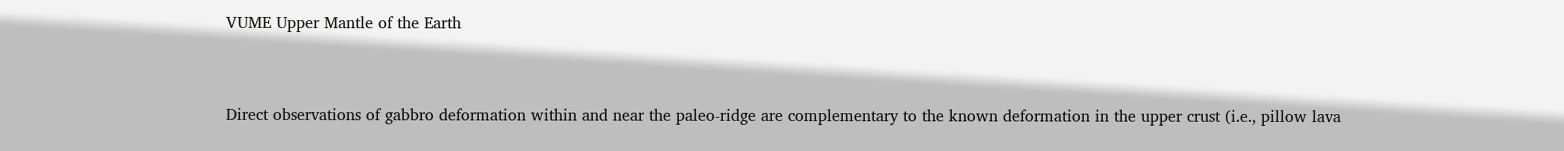VUME Upper Mantle of the Earth


Direct observations of gabbro deformation within and near the paleo-ridge are complementary to the known deformation in the upper crust (i.e., pillow lava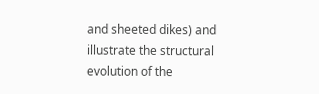and sheeted dikes) and illustrate the structural evolution of the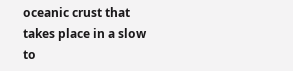oceanic crust that takes place in a slow to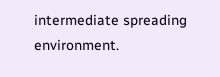intermediate spreading environment.